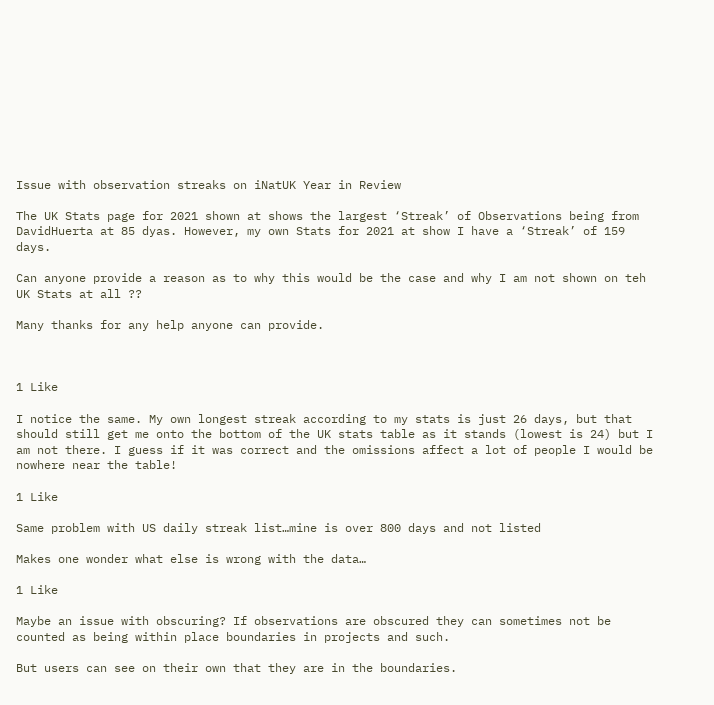Issue with observation streaks on iNatUK Year in Review

The UK Stats page for 2021 shown at shows the largest ‘Streak’ of Observations being from DavidHuerta at 85 dyas. However, my own Stats for 2021 at show I have a ‘Streak’ of 159 days.

Can anyone provide a reason as to why this would be the case and why I am not shown on teh UK Stats at all ??

Many thanks for any help anyone can provide.



1 Like

I notice the same. My own longest streak according to my stats is just 26 days, but that should still get me onto the bottom of the UK stats table as it stands (lowest is 24) but I am not there. I guess if it was correct and the omissions affect a lot of people I would be nowhere near the table!

1 Like

Same problem with US daily streak list…mine is over 800 days and not listed

Makes one wonder what else is wrong with the data…

1 Like

Maybe an issue with obscuring? If observations are obscured they can sometimes not be counted as being within place boundaries in projects and such.

But users can see on their own that they are in the boundaries.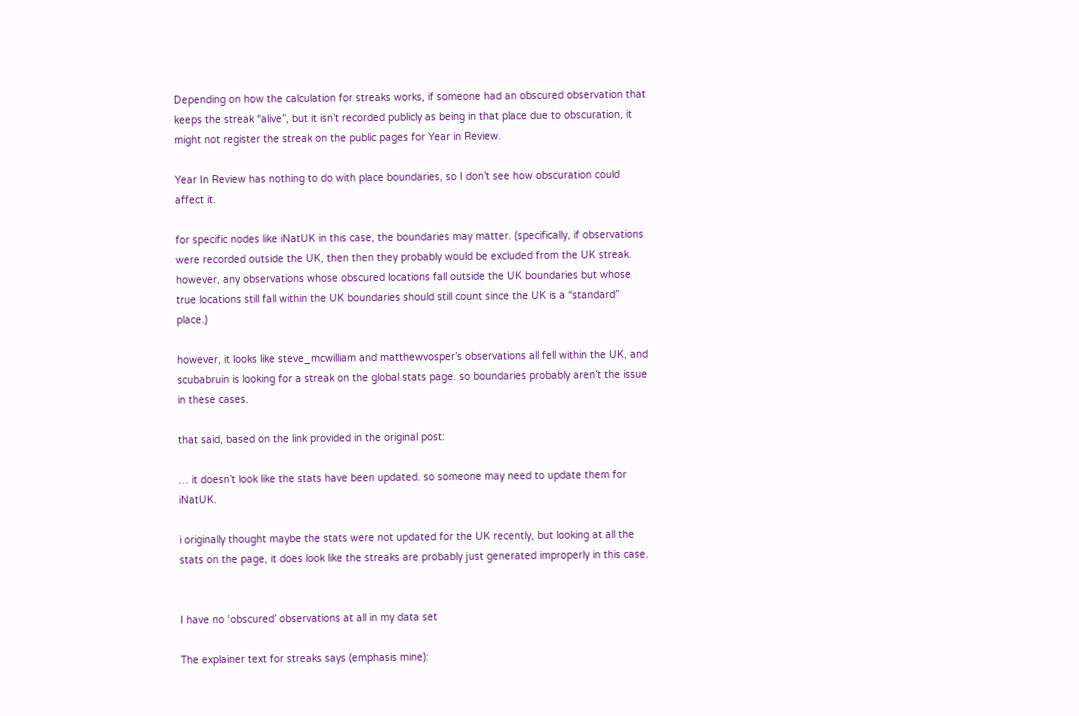Depending on how the calculation for streaks works, if someone had an obscured observation that keeps the streak “alive”, but it isn’t recorded publicly as being in that place due to obscuration, it might not register the streak on the public pages for Year in Review.

Year In Review has nothing to do with place boundaries, so I don’t see how obscuration could affect it.

for specific nodes like iNatUK in this case, the boundaries may matter. (specifically, if observations were recorded outside the UK, then then they probably would be excluded from the UK streak. however, any observations whose obscured locations fall outside the UK boundaries but whose true locations still fall within the UK boundaries should still count since the UK is a “standard” place.)

however, it looks like steve_mcwilliam and matthewvosper’s observations all fell within the UK, and scubabruin is looking for a streak on the global stats page. so boundaries probably aren’t the issue in these cases.

that said, based on the link provided in the original post:

… it doesn’t look like the stats have been updated. so someone may need to update them for iNatUK.

i originally thought maybe the stats were not updated for the UK recently, but looking at all the stats on the page, it does look like the streaks are probably just generated improperly in this case.


I have no ‘obscured’ observations at all in my data set

The explainer text for streaks says (emphasis mine):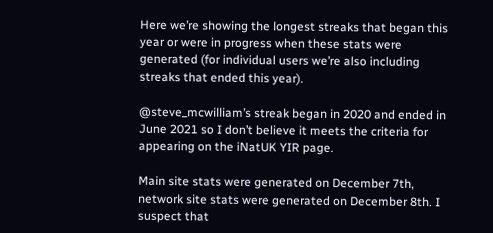Here we’re showing the longest streaks that began this year or were in progress when these stats were generated (for individual users we’re also including streaks that ended this year).

@steve_mcwilliam’s streak began in 2020 and ended in June 2021 so I don’t believe it meets the criteria for appearing on the iNatUK YIR page.

Main site stats were generated on December 7th, network site stats were generated on December 8th. I suspect that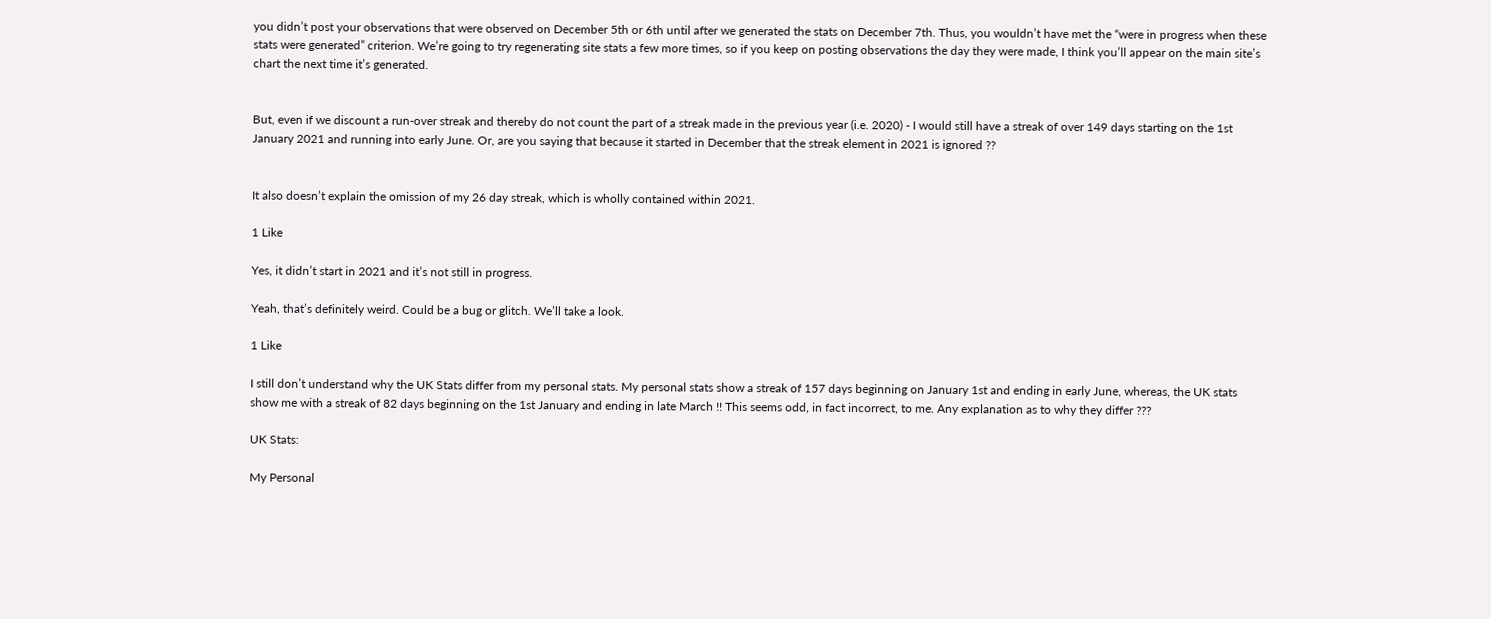you didn’t post your observations that were observed on December 5th or 6th until after we generated the stats on December 7th. Thus, you wouldn’t have met the “were in progress when these stats were generated” criterion. We’re going to try regenerating site stats a few more times, so if you keep on posting observations the day they were made, I think you’ll appear on the main site’s chart the next time it’s generated.


But, even if we discount a run-over streak and thereby do not count the part of a streak made in the previous year (i.e. 2020) - I would still have a streak of over 149 days starting on the 1st January 2021 and running into early June. Or, are you saying that because it started in December that the streak element in 2021 is ignored ??


It also doesn’t explain the omission of my 26 day streak, which is wholly contained within 2021.

1 Like

Yes, it didn’t start in 2021 and it’s not still in progress.

Yeah, that’s definitely weird. Could be a bug or glitch. We’ll take a look.

1 Like

I still don’t understand why the UK Stats differ from my personal stats. My personal stats show a streak of 157 days beginning on January 1st and ending in early June, whereas, the UK stats show me with a streak of 82 days beginning on the 1st January and ending in late March !! This seems odd, in fact incorrect, to me. Any explanation as to why they differ ???

UK Stats:

My Personal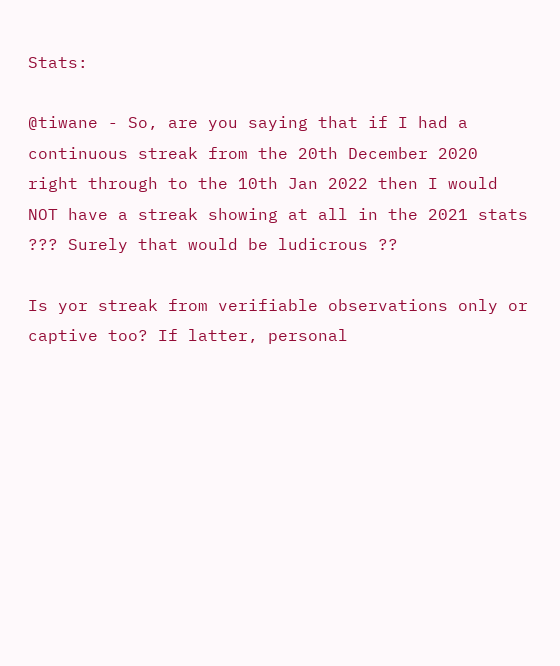Stats:

@tiwane - So, are you saying that if I had a continuous streak from the 20th December 2020 right through to the 10th Jan 2022 then I would NOT have a streak showing at all in the 2021 stats ??? Surely that would be ludicrous ??

Is yor streak from verifiable observations only or captive too? If latter, personal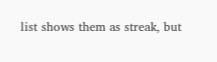list shows them as streak, but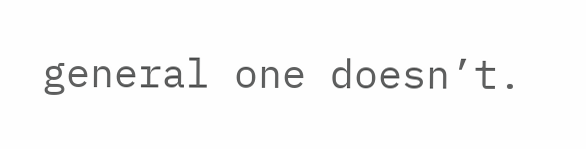general one doesn’t.